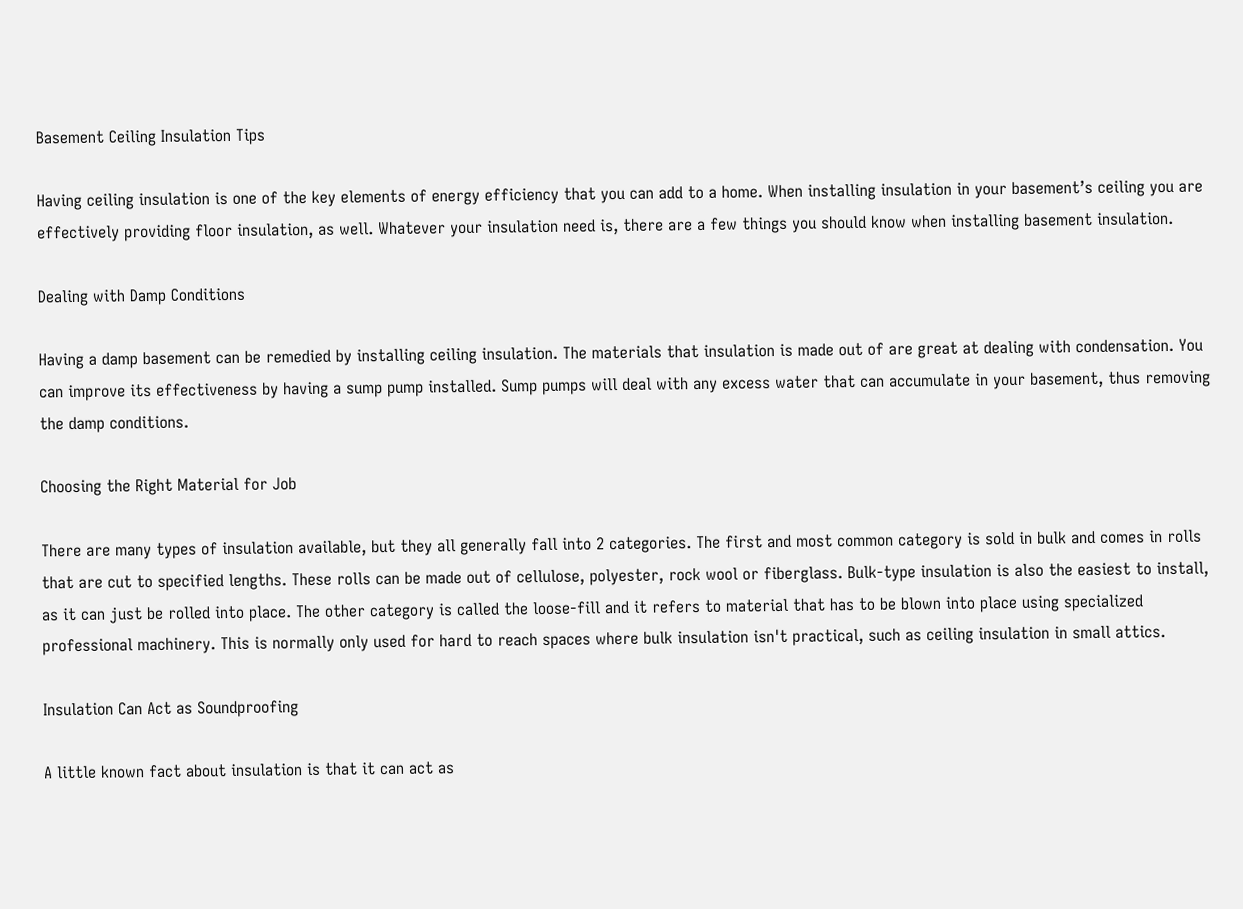Basement Ceiling Insulation Tips

Having ceiling insulation is one of the key elements of energy efficiency that you can add to a home. When installing insulation in your basement’s ceiling you are effectively providing floor insulation, as well. Whatever your insulation need is, there are a few things you should know when installing basement insulation.

Dealing with Damp Conditions

Having a damp basement can be remedied by installing ceiling insulation. The materials that insulation is made out of are great at dealing with condensation. You can improve its effectiveness by having a sump pump installed. Sump pumps will deal with any excess water that can accumulate in your basement, thus removing the damp conditions.

Choosing the Right Material for Job

There are many types of insulation available, but they all generally fall into 2 categories. The first and most common category is sold in bulk and comes in rolls that are cut to specified lengths. These rolls can be made out of cellulose, polyester, rock wool or fiberglass. Bulk-type insulation is also the easiest to install, as it can just be rolled into place. The other category is called the loose-fill and it refers to material that has to be blown into place using specialized professional machinery. This is normally only used for hard to reach spaces where bulk insulation isn't practical, such as ceiling insulation in small attics.

Insulation Can Act as Soundproofing

A little known fact about insulation is that it can act as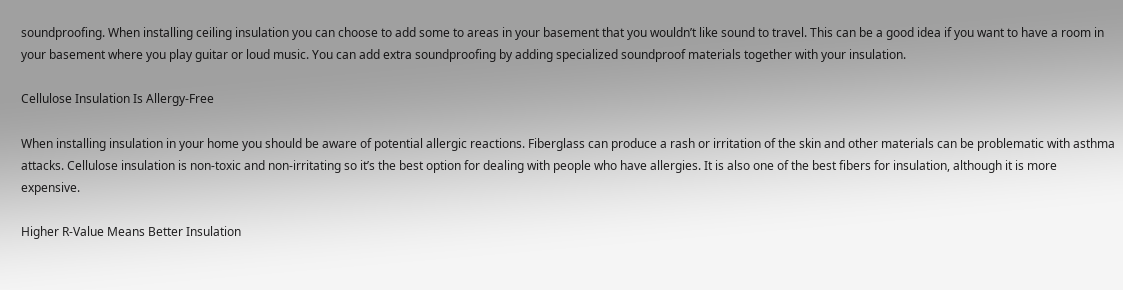soundproofing. When installing ceiling insulation you can choose to add some to areas in your basement that you wouldn’t like sound to travel. This can be a good idea if you want to have a room in your basement where you play guitar or loud music. You can add extra soundproofing by adding specialized soundproof materials together with your insulation.

Cellulose Insulation Is Allergy-Free

When installing insulation in your home you should be aware of potential allergic reactions. Fiberglass can produce a rash or irritation of the skin and other materials can be problematic with asthma attacks. Cellulose insulation is non-toxic and non-irritating so it’s the best option for dealing with people who have allergies. It is also one of the best fibers for insulation, although it is more expensive.

Higher R-Value Means Better Insulation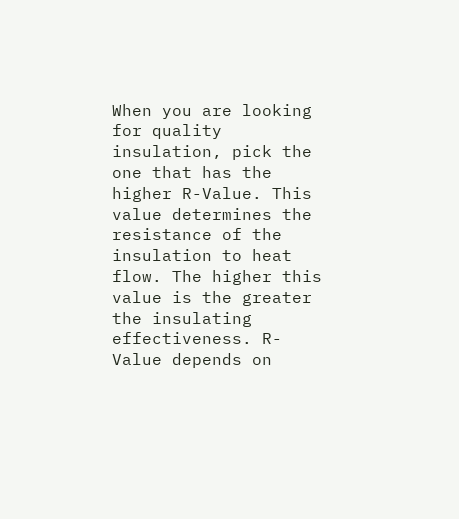When you are looking for quality insulation, pick the one that has the higher R-Value. This value determines the resistance of the insulation to heat flow. The higher this value is the greater the insulating effectiveness. R-Value depends on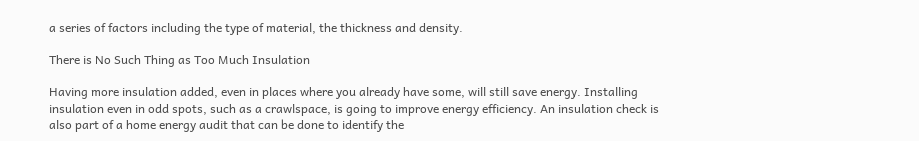a series of factors including the type of material, the thickness and density.

There is No Such Thing as Too Much Insulation

Having more insulation added, even in places where you already have some, will still save energy. Installing insulation even in odd spots, such as a crawlspace, is going to improve energy efficiency. An insulation check is also part of a home energy audit that can be done to identify the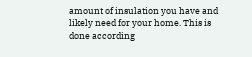amount of insulation you have and likely need for your home. This is done according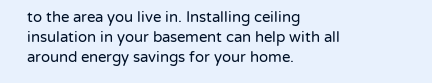to the area you live in. Installing ceiling insulation in your basement can help with all around energy savings for your home.